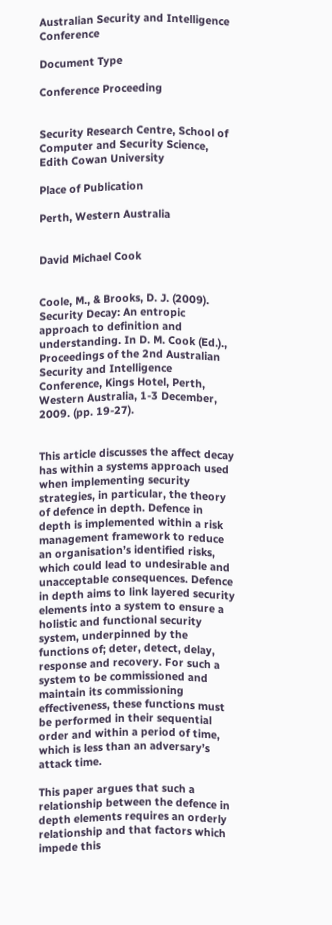Australian Security and Intelligence Conference

Document Type

Conference Proceeding


Security Research Centre, School of Computer and Security Science, Edith Cowan University

Place of Publication

Perth, Western Australia


David Michael Cook


Coole, M., & Brooks, D. J. (2009). Security Decay: An entropic approach to definition and understanding. In D. M. Cook (Ed.)., Proceedings of the 2nd Australian Security and Intelligence Conference, Kings Hotel, Perth, Western Australia, 1-3 December, 2009. (pp. 19-27).


This article discusses the affect decay has within a systems approach used when implementing security strategies, in particular, the theory of defence in depth. Defence in depth is implemented within a risk management framework to reduce an organisation’s identified risks, which could lead to undesirable and unacceptable consequences. Defence in depth aims to link layered security elements into a system to ensure a holistic and functional security system, underpinned by the functions of; deter, detect, delay, response and recovery. For such a system to be commissioned and maintain its commissioning effectiveness, these functions must be performed in their sequential order and within a period of time, which is less than an adversary’s attack time.

This paper argues that such a relationship between the defence in depth elements requires an orderly relationship and that factors which impede this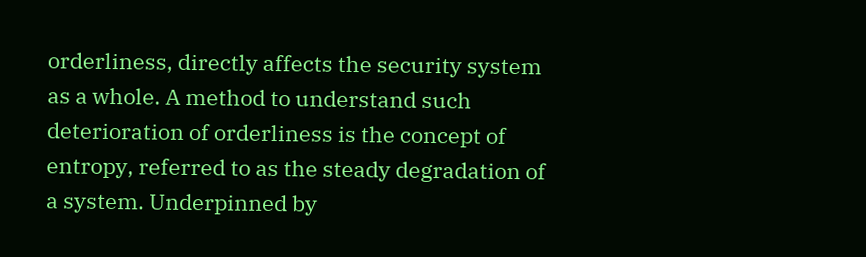orderliness, directly affects the security system as a whole. A method to understand such deterioration of orderliness is the concept of entropy, referred to as the steady degradation of a system. Underpinned by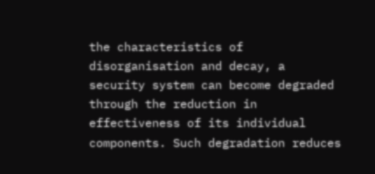the characteristics of disorganisation and decay, a security system can become degraded through the reduction in effectiveness of its individual components. Such degradation reduces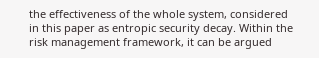the effectiveness of the whole system, considered in this paper as entropic security decay. Within the risk management framework, it can be argued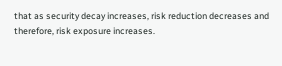that as security decay increases, risk reduction decreases and therefore, risk exposure increases.